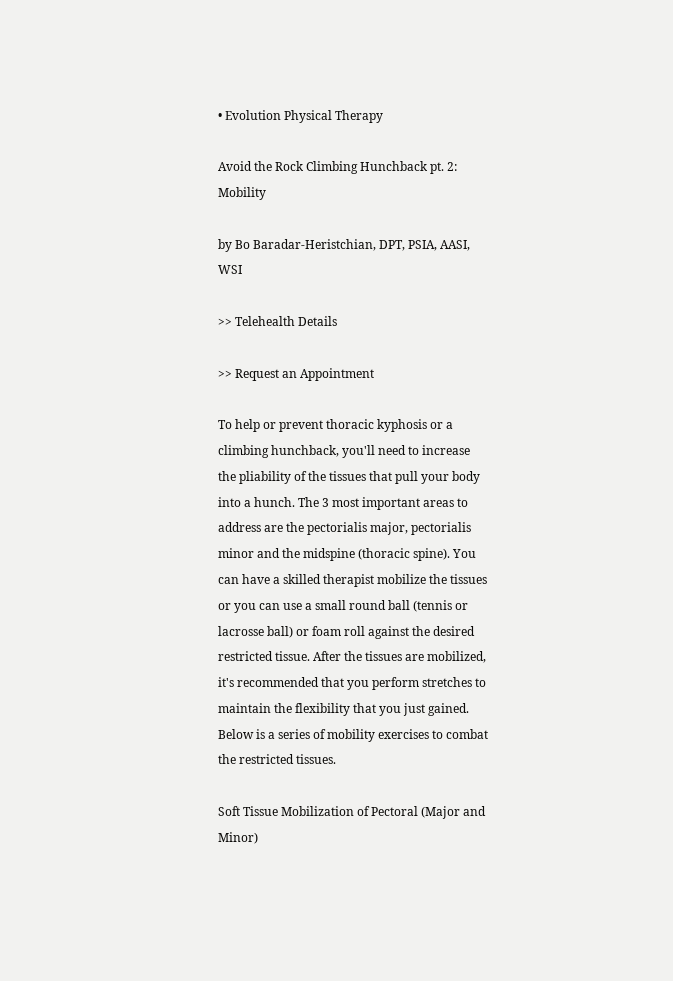• Evolution Physical Therapy

Avoid the Rock Climbing Hunchback pt. 2: Mobility

by Bo Baradar-Heristchian, DPT, PSIA, AASI, WSI

>> Telehealth Details

>> Request an Appointment

To help or prevent thoracic kyphosis or a climbing hunchback, you'll need to increase the pliability of the tissues that pull your body into a hunch. The 3 most important areas to address are the pectorialis major, pectorialis minor and the midspine (thoracic spine). You can have a skilled therapist mobilize the tissues or you can use a small round ball (tennis or lacrosse ball) or foam roll against the desired restricted tissue. After the tissues are mobilized, it's recommended that you perform stretches to maintain the flexibility that you just gained. Below is a series of mobility exercises to combat the restricted tissues.

Soft Tissue Mobilization of Pectoral (Major and Minor)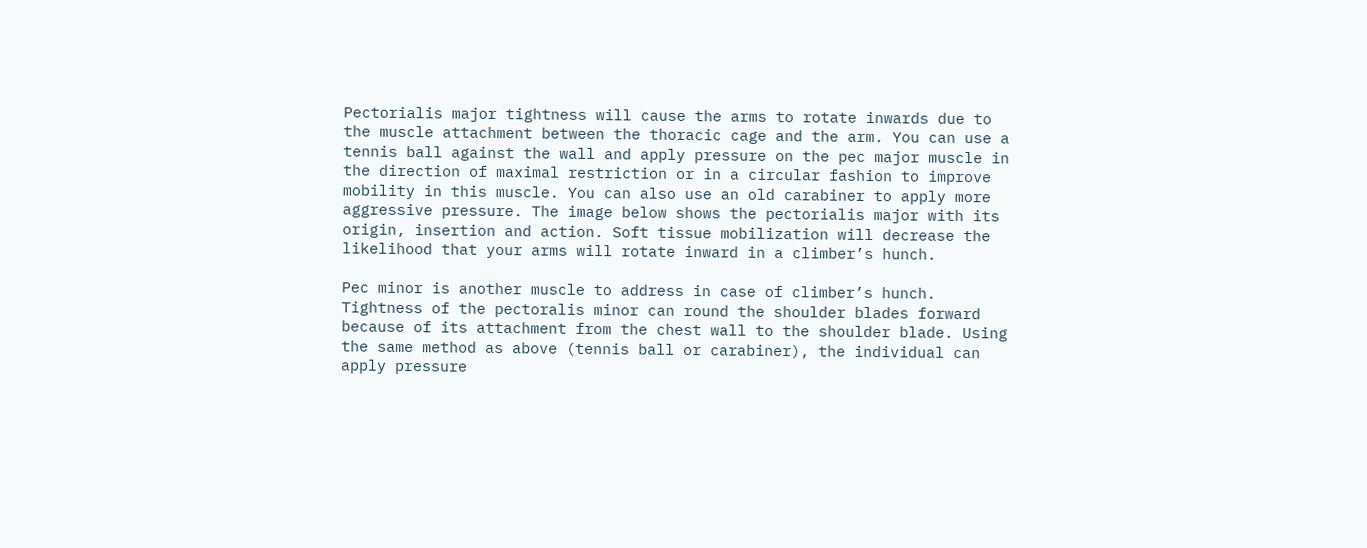Pectorialis major tightness will cause the arms to rotate inwards due to the muscle attachment between the thoracic cage and the arm. You can use a tennis ball against the wall and apply pressure on the pec major muscle in the direction of maximal restriction or in a circular fashion to improve mobility in this muscle. You can also use an old carabiner to apply more aggressive pressure. The image below shows the pectorialis major with its origin, insertion and action. Soft tissue mobilization will decrease the likelihood that your arms will rotate inward in a climber’s hunch.

Pec minor is another muscle to address in case of climber’s hunch. Tightness of the pectoralis minor can round the shoulder blades forward because of its attachment from the chest wall to the shoulder blade. Using the same method as above (tennis ball or carabiner), the individual can apply pressure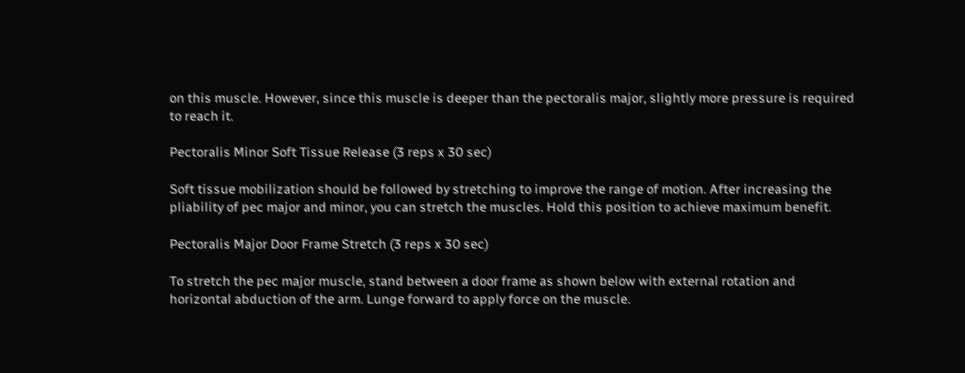on this muscle. However, since this muscle is deeper than the pectoralis major, slightly more pressure is required to reach it.

Pectoralis Minor Soft Tissue Release (3 reps x 30 sec)

Soft tissue mobilization should be followed by stretching to improve the range of motion. After increasing the pliability of pec major and minor, you can stretch the muscles. Hold this position to achieve maximum benefit.

Pectoralis Major Door Frame Stretch (3 reps x 30 sec)

To stretch the pec major muscle, stand between a door frame as shown below with external rotation and horizontal abduction of the arm. Lunge forward to apply force on the muscle.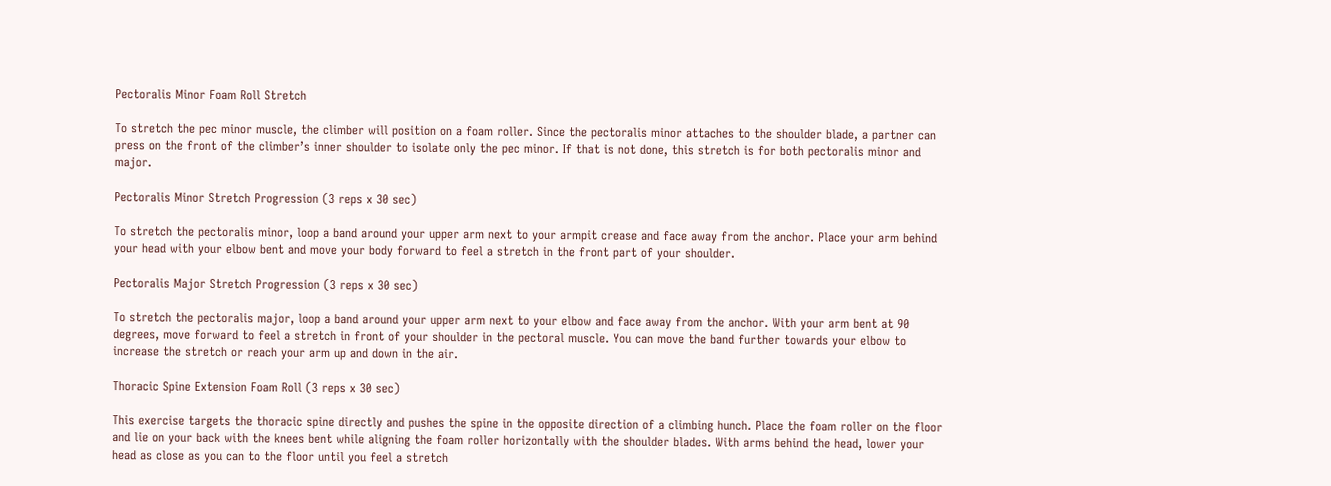Pectoralis Minor Foam Roll Stretch

To stretch the pec minor muscle, the climber will position on a foam roller. Since the pectoralis minor attaches to the shoulder blade, a partner can press on the front of the climber’s inner shoulder to isolate only the pec minor. If that is not done, this stretch is for both pectoralis minor and major.

Pectoralis Minor Stretch Progression (3 reps x 30 sec)

To stretch the pectoralis minor, loop a band around your upper arm next to your armpit crease and face away from the anchor. Place your arm behind your head with your elbow bent and move your body forward to feel a stretch in the front part of your shoulder.

Pectoralis Major Stretch Progression (3 reps x 30 sec)

To stretch the pectoralis major, loop a band around your upper arm next to your elbow and face away from the anchor. With your arm bent at 90 degrees, move forward to feel a stretch in front of your shoulder in the pectoral muscle. You can move the band further towards your elbow to increase the stretch or reach your arm up and down in the air.

Thoracic Spine Extension Foam Roll (3 reps x 30 sec)

This exercise targets the thoracic spine directly and pushes the spine in the opposite direction of a climbing hunch. Place the foam roller on the floor and lie on your back with the knees bent while aligning the foam roller horizontally with the shoulder blades. With arms behind the head, lower your head as close as you can to the floor until you feel a stretch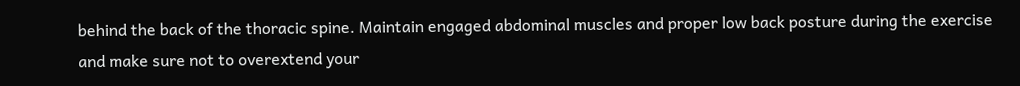behind the back of the thoracic spine. Maintain engaged abdominal muscles and proper low back posture during the exercise and make sure not to overextend your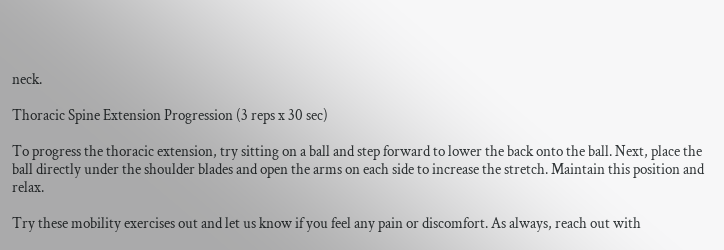neck.

Thoracic Spine Extension Progression (3 reps x 30 sec)

To progress the thoracic extension, try sitting on a ball and step forward to lower the back onto the ball. Next, place the ball directly under the shoulder blades and open the arms on each side to increase the stretch. Maintain this position and relax.

Try these mobility exercises out and let us know if you feel any pain or discomfort. As always, reach out with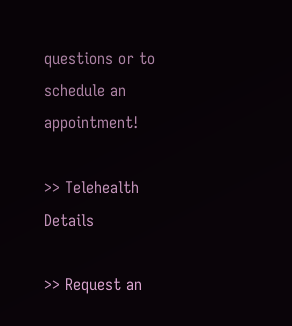questions or to schedule an appointment!

>> Telehealth Details

>> Request an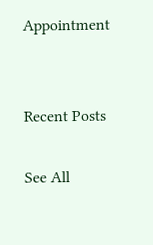Appointment


Recent Posts

See All